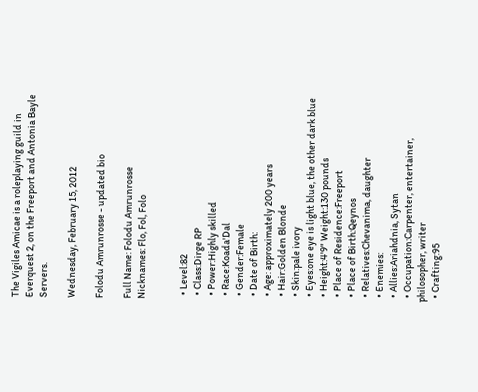The Vigiles Amicae is a roleplaying guild in Everquest 2, on the Freeport and Antonia Bayle Servers.

Wednesday, February 15, 2012

Folodu Amrunrosse - updated bio

Full Name: Folodu Amrunrosse
Nicknames: Flo, Fol, Folo


  • Level:82
  • Class:Dirge RP
  • Power:Highly skilled
  • Race:Koada'Dal
  • Gender:Female
  • Date of Birth:
  • Age: approximately 200 years
  • Hair:Golden Blonde
  • Skin:pale ivory
  • Eyes:one eye is light blue, the other dark blue
  • Height:4'9" Weight:130 pounds
  • Place of Residence:Freeport
  • Place of Birth:Qeynos
  • Relatives:Chevanima, daughter
  • Enemies:
  • Allies:Ariahdnia, Sytan
  • Occupation:Carpenter, entertainer, philosopher, writer
  • Crafting:95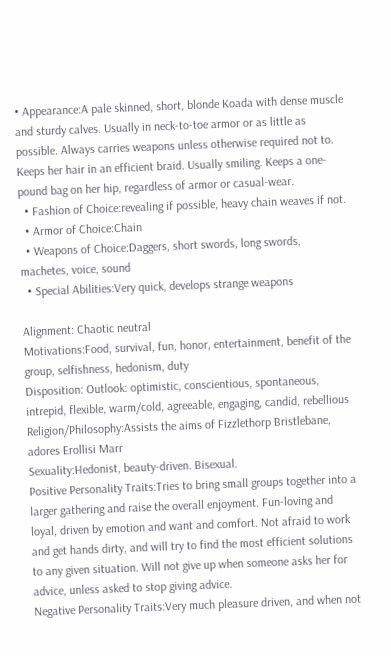• Appearance:A pale skinned, short, blonde Koada with dense muscle and sturdy calves. Usually in neck-to-toe armor or as little as possible. Always carries weapons unless otherwise required not to. Keeps her hair in an efficient braid. Usually smiling. Keeps a one-pound bag on her hip, regardless of armor or casual-wear.
  • Fashion of Choice:revealing if possible, heavy chain weaves if not.
  • Armor of Choice:Chain
  • Weapons of Choice:Daggers, short swords, long swords, machetes, voice, sound
  • Special Abilities:Very quick, develops strange weapons

Alignment: Chaotic neutral
Motivations:Food, survival, fun, honor, entertainment, benefit of the group, selfishness, hedonism, duty
Disposition: Outlook: optimistic, conscientious, spontaneous, intrepid, flexible, warm/cold, agreeable, engaging, candid, rebellious
Religion/Philosophy:Assists the aims of Fizzlethorp Bristlebane, adores Erollisi Marr
Sexuality:Hedonist, beauty-driven. Bisexual.
Positive Personality Traits:Tries to bring small groups together into a larger gathering and raise the overall enjoyment. Fun-loving and loyal, driven by emotion and want and comfort. Not afraid to work and get hands dirty, and will try to find the most efficient solutions to any given situation. Will not give up when someone asks her for advice, unless asked to stop giving advice.
Negative Personality Traits:Very much pleasure driven, and when not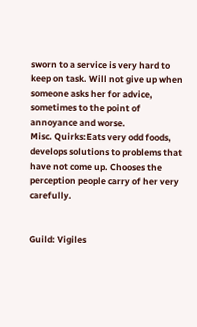sworn to a service is very hard to keep on task. Will not give up when someone asks her for advice, sometimes to the point of annoyance and worse.
Misc. Quirks:Eats very odd foods, develops solutions to problems that have not come up. Chooses the perception people carry of her very carefully.


Guild: Vigiles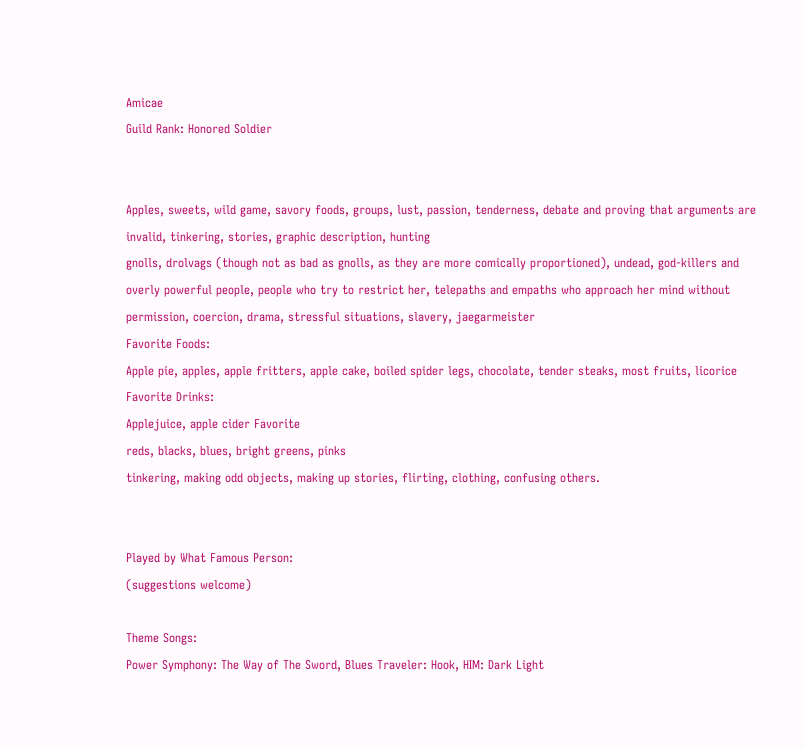Amicae
Guild Rank: Honored Soldier


Apples, sweets, wild game, savory foods, groups, lust, passion, tenderness, debate and proving that arguments are invalid, tinkering, stories, graphic description, hunting
gnolls, drolvags (though not as bad as gnolls, as they are more comically proportioned), undead, god-killers and overly powerful people, people who try to restrict her, telepaths and empaths who approach her mind without permission, coercion, drama, stressful situations, slavery, jaegarmeister
Favorite Foods:
Apple pie, apples, apple fritters, apple cake, boiled spider legs, chocolate, tender steaks, most fruits, licorice Favorite Drinks:
Applejuice, apple cider Favorite
reds, blacks, blues, bright greens, pinks
tinkering, making odd objects, making up stories, flirting, clothing, confusing others.


Played by What Famous Person:
(suggestions welcome)

Theme Songs:
Power Symphony: The Way of The Sword, Blues Traveler: Hook, HIM: Dark Light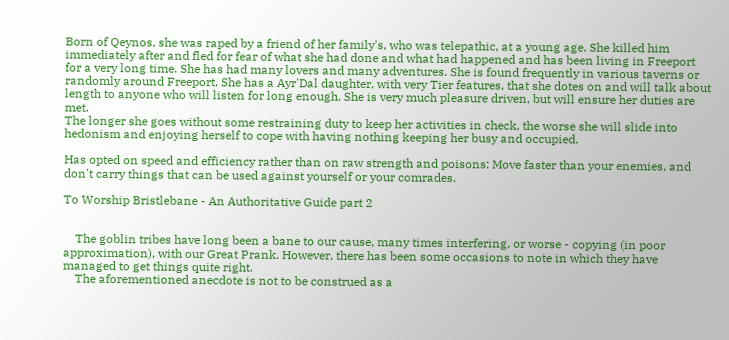Born of Qeynos, she was raped by a friend of her family's, who was telepathic, at a young age. She killed him immediately after and fled for fear of what she had done and what had happened and has been living in Freeport for a very long time. She has had many lovers and many adventures. She is found frequently in various taverns or randomly around Freeport. She has a Ayr'Dal daughter, with very Tier features, that she dotes on and will talk about length to anyone who will listen for long enough. She is very much pleasure driven, but will ensure her duties are met.
The longer she goes without some restraining duty to keep her activities in check, the worse she will slide into hedonism and enjoying herself to cope with having nothing keeping her busy and occupied.

Has opted on speed and efficiency rather than on raw strength and poisons: Move faster than your enemies, and don't carry things that can be used against yourself or your comrades.

To Worship Bristlebane - An Authoritative Guide part 2


    The goblin tribes have long been a bane to our cause, many times interfering, or worse - copying (in poor approximation), with our Great Prank. However, there has been some occasions to note in which they have managed to get things quite right.
    The aforementioned anecdote is not to be construed as a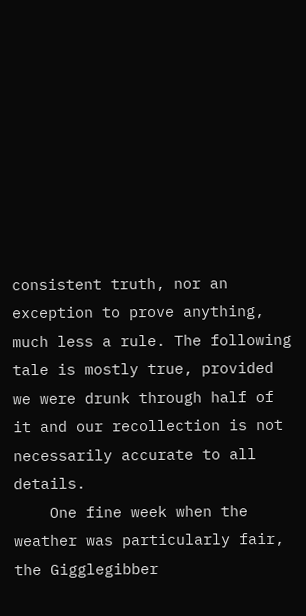consistent truth, nor an exception to prove anything, much less a rule. The following tale is mostly true, provided we were drunk through half of it and our recollection is not necessarily accurate to all details.
    One fine week when the weather was particularly fair, the Gigglegibber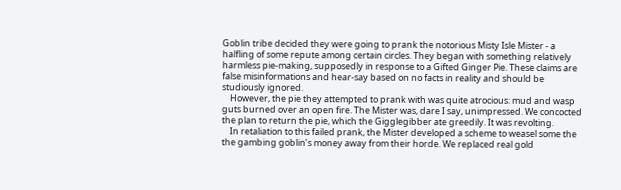Goblin tribe decided they were going to prank the notorious Misty Isle Mister - a halfling of some repute among certain circles. They began with something relatively harmless pie-making, supposedly in response to a Gifted Ginger Pie. These claims are false misinformations and hear-say based on no facts in reality and should be studiously ignored.
    However, the pie they attempted to prank with was quite atrocious: mud and wasp guts burned over an open fire. The Mister was, dare I say, unimpressed. We concocted the plan to return the pie, which the Gigglegibber ate greedily. It was revolting.
    In retaliation to this failed prank, the Mister developed a scheme to weasel some the the gambing goblin’s money away from their horde. We replaced real gold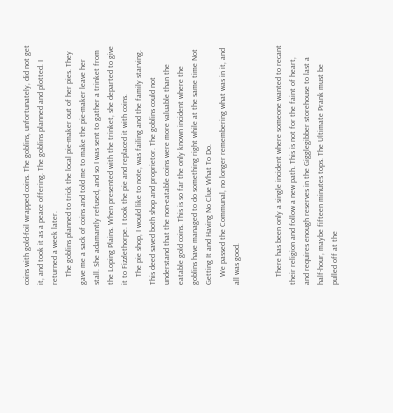coins with gold-foil wrapped coins. The goblins, unfortunately, did not get it, and took it as a peace offering. The goblins planned and plotted. I returned a week later.
    The goblins planned to trick the local pie-maker out of her pies. They gave me a sack of coins and told me to make the pie-maker leave her stall. She adamantly refused, and so I was sent to gather a trinket from the Loping Plains. When presented with the trinket, she departed to give it to Fizzlethorpe. I took the pie and replaced it with coins.
    The pie shop, I would like to note, was failing and the family starving. This deed saved both shop and proprietor. The goblins could not understand that the non-eatable coins were more valuable than the eatable gold coins. This is so far the only known incident where the goblins have managed to do something right while at the same time Not Getting It and Having No Clue What To Do.
    We passed the Communal, no longer remembering what was in it, and all was good.


    There has been only a single incident where someone wanted to recant their religion and follow a new path. This is not for the faint of heart, and requires enough reserves in the Gigglegibber storehouse to last a half-hour, maybe fifteen minutes tops. The Ultimate Prank must be pulled off at the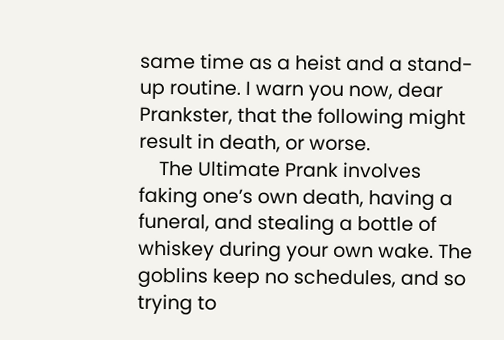same time as a heist and a stand-up routine. I warn you now, dear Prankster, that the following might result in death, or worse.
    The Ultimate Prank involves faking one’s own death, having a funeral, and stealing a bottle of whiskey during your own wake. The goblins keep no schedules, and so trying to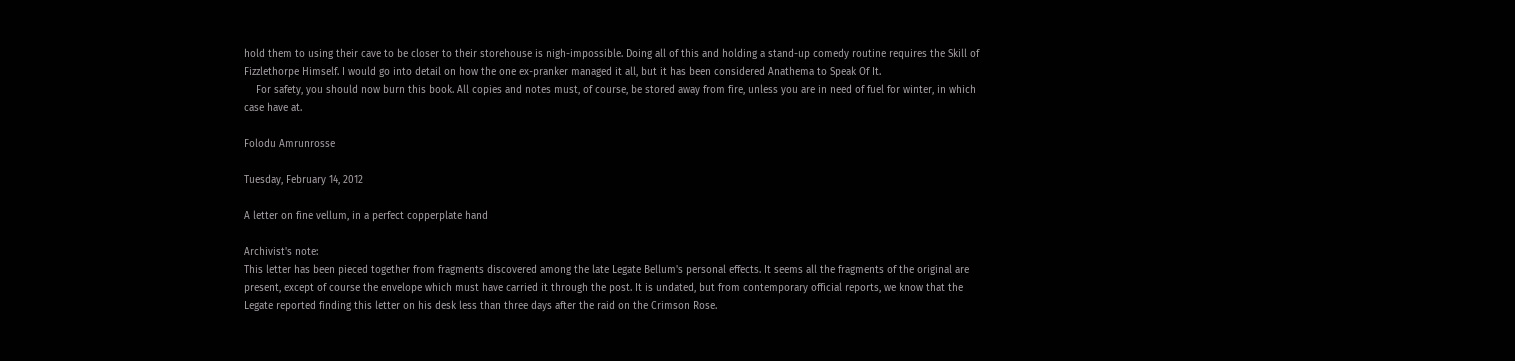hold them to using their cave to be closer to their storehouse is nigh-impossible. Doing all of this and holding a stand-up comedy routine requires the Skill of Fizzlethorpe Himself. I would go into detail on how the one ex-pranker managed it all, but it has been considered Anathema to Speak Of It.
    For safety, you should now burn this book. All copies and notes must, of course, be stored away from fire, unless you are in need of fuel for winter, in which case have at.

Folodu Amrunrosse

Tuesday, February 14, 2012

A letter on fine vellum, in a perfect copperplate hand

Archivist's note:
This letter has been pieced together from fragments discovered among the late Legate Bellum's personal effects. It seems all the fragments of the original are present, except of course the envelope which must have carried it through the post. It is undated, but from contemporary official reports, we know that the Legate reported finding this letter on his desk less than three days after the raid on the Crimson Rose.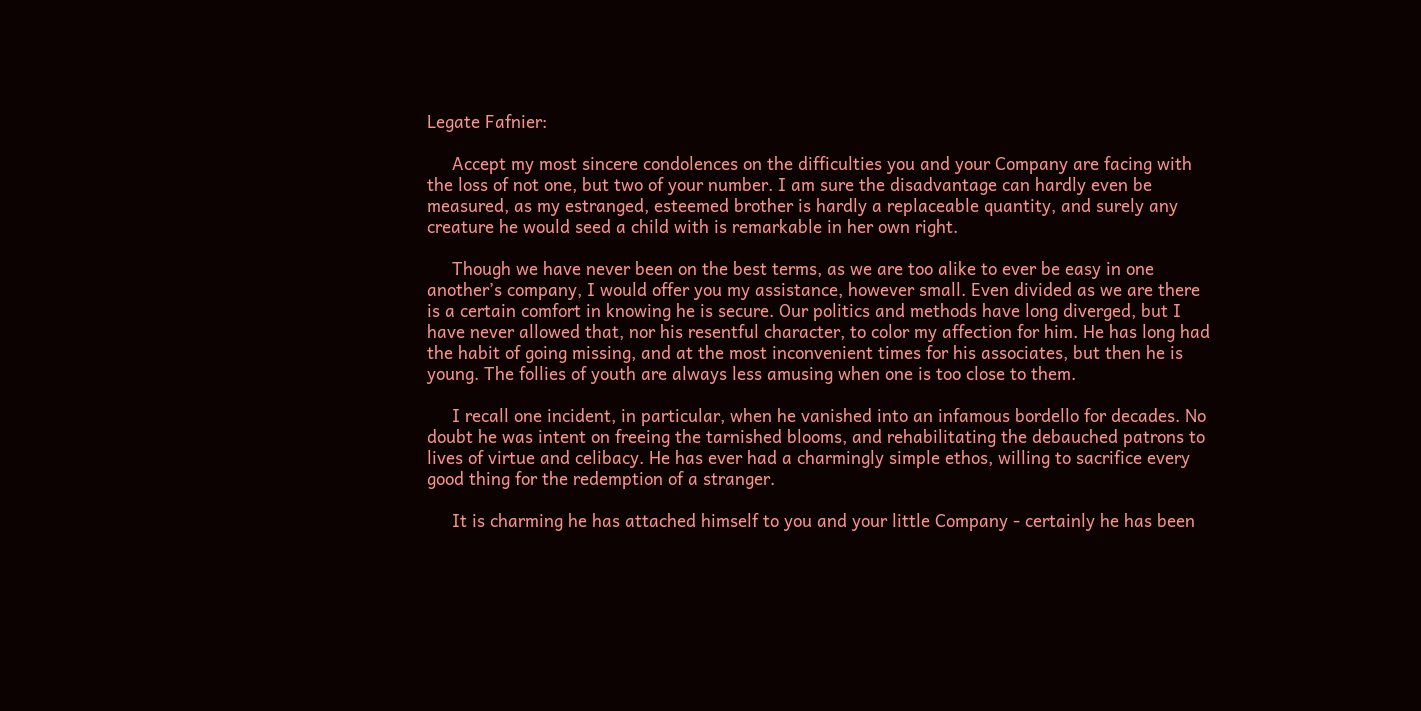Legate Fafnier:

     Accept my most sincere condolences on the difficulties you and your Company are facing with the loss of not one, but two of your number. I am sure the disadvantage can hardly even be measured, as my estranged, esteemed brother is hardly a replaceable quantity, and surely any creature he would seed a child with is remarkable in her own right.

     Though we have never been on the best terms, as we are too alike to ever be easy in one another’s company, I would offer you my assistance, however small. Even divided as we are there is a certain comfort in knowing he is secure. Our politics and methods have long diverged, but I have never allowed that, nor his resentful character, to color my affection for him. He has long had the habit of going missing, and at the most inconvenient times for his associates, but then he is young. The follies of youth are always less amusing when one is too close to them.

     I recall one incident, in particular, when he vanished into an infamous bordello for decades. No doubt he was intent on freeing the tarnished blooms, and rehabilitating the debauched patrons to lives of virtue and celibacy. He has ever had a charmingly simple ethos, willing to sacrifice every good thing for the redemption of a stranger.

     It is charming he has attached himself to you and your little Company - certainly he has been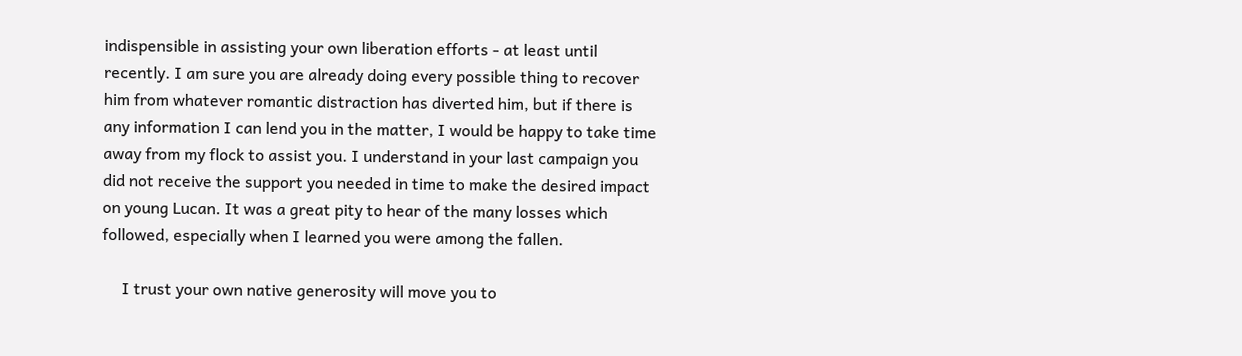indispensible in assisting your own liberation efforts - at least until recently. I am sure you are already doing every possible thing to recover him from whatever romantic distraction has diverted him, but if there is any information I can lend you in the matter, I would be happy to take time away from my flock to assist you. I understand in your last campaign you did not receive the support you needed in time to make the desired impact on young Lucan. It was a great pity to hear of the many losses which followed, especially when I learned you were among the fallen.

     I trust your own native generosity will move you to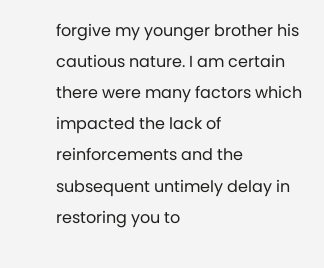forgive my younger brother his cautious nature. I am certain there were many factors which impacted the lack of reinforcements and the subsequent untimely delay in restoring you to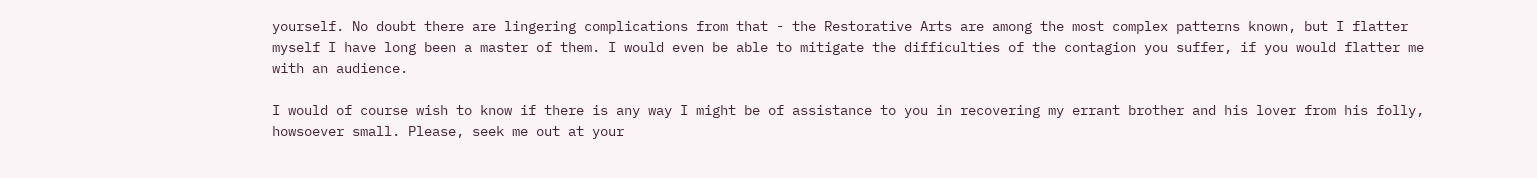yourself. No doubt there are lingering complications from that - the Restorative Arts are among the most complex patterns known, but I flatter myself I have long been a master of them. I would even be able to mitigate the difficulties of the contagion you suffer, if you would flatter me with an audience.

I would of course wish to know if there is any way I might be of assistance to you in recovering my errant brother and his lover from his folly, howsoever small. Please, seek me out at your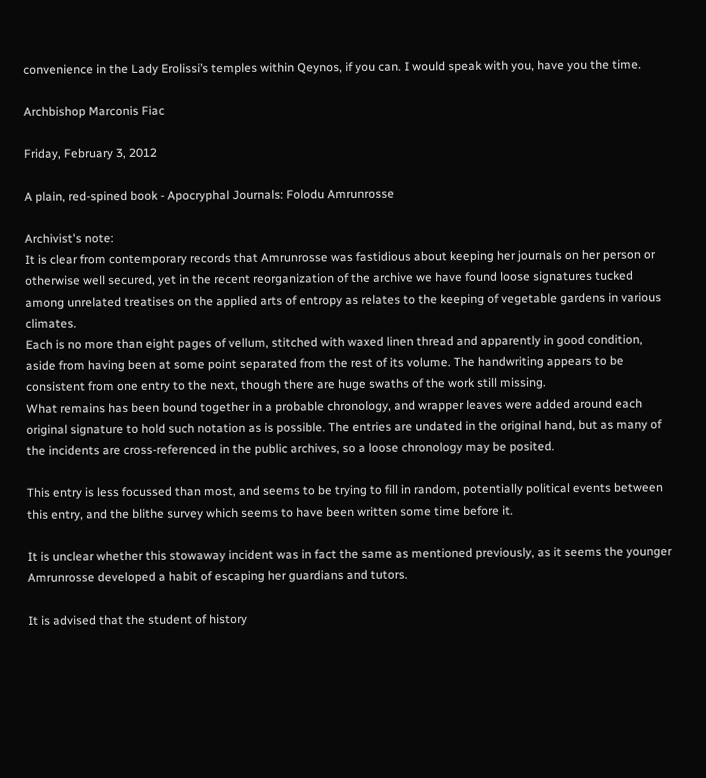convenience in the Lady Erolissi’s temples within Qeynos, if you can. I would speak with you, have you the time.

Archbishop Marconis Fiac

Friday, February 3, 2012

A plain, red-spined book - Apocryphal Journals: Folodu Amrunrosse

Archivist's note:
It is clear from contemporary records that Amrunrosse was fastidious about keeping her journals on her person or otherwise well secured, yet in the recent reorganization of the archive we have found loose signatures tucked among unrelated treatises on the applied arts of entropy as relates to the keeping of vegetable gardens in various climates.
Each is no more than eight pages of vellum, stitched with waxed linen thread and apparently in good condition, aside from having been at some point separated from the rest of its volume. The handwriting appears to be consistent from one entry to the next, though there are huge swaths of the work still missing.
What remains has been bound together in a probable chronology, and wrapper leaves were added around each original signature to hold such notation as is possible. The entries are undated in the original hand, but as many of the incidents are cross-referenced in the public archives, so a loose chronology may be posited.

This entry is less focussed than most, and seems to be trying to fill in random, potentially political events between this entry, and the blithe survey which seems to have been written some time before it.

It is unclear whether this stowaway incident was in fact the same as mentioned previously, as it seems the younger Amrunrosse developed a habit of escaping her guardians and tutors.

It is advised that the student of history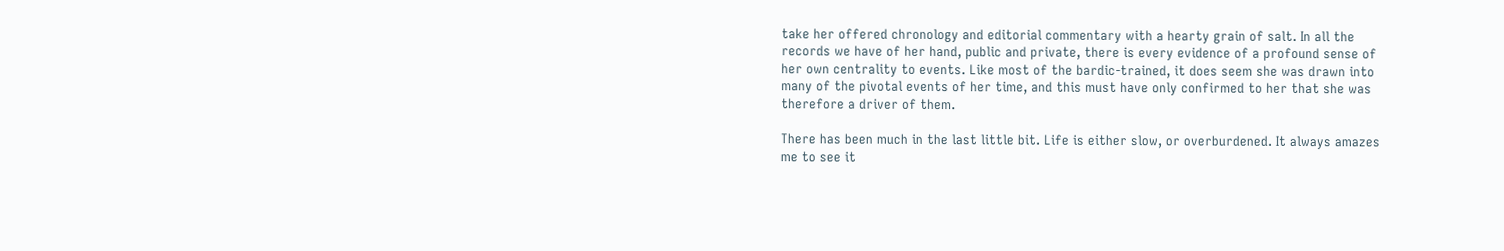take her offered chronology and editorial commentary with a hearty grain of salt. In all the records we have of her hand, public and private, there is every evidence of a profound sense of her own centrality to events. Like most of the bardic-trained, it does seem she was drawn into many of the pivotal events of her time, and this must have only confirmed to her that she was therefore a driver of them.

There has been much in the last little bit. Life is either slow, or overburdened. It always amazes me to see it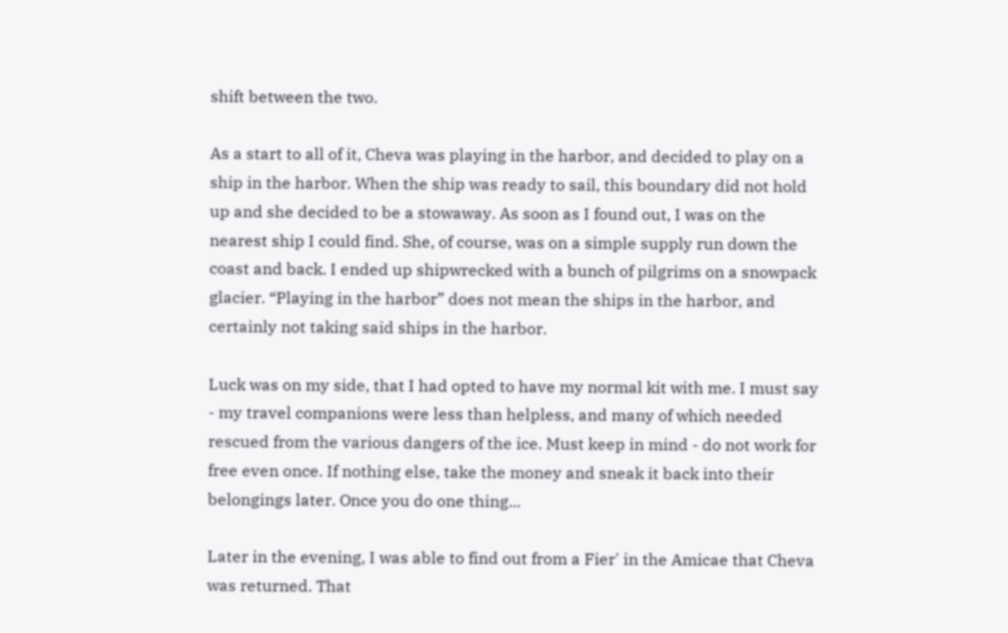shift between the two.

As a start to all of it, Cheva was playing in the harbor, and decided to play on a ship in the harbor. When the ship was ready to sail, this boundary did not hold up and she decided to be a stowaway. As soon as I found out, I was on the nearest ship I could find. She, of course, was on a simple supply run down the coast and back. I ended up shipwrecked with a bunch of pilgrims on a snowpack glacier. “Playing in the harbor” does not mean the ships in the harbor, and certainly not taking said ships in the harbor.

Luck was on my side, that I had opted to have my normal kit with me. I must say - my travel companions were less than helpless, and many of which needed rescued from the various dangers of the ice. Must keep in mind - do not work for free even once. If nothing else, take the money and sneak it back into their belongings later. Once you do one thing...

Later in the evening, I was able to find out from a Fier' in the Amicae that Cheva was returned. That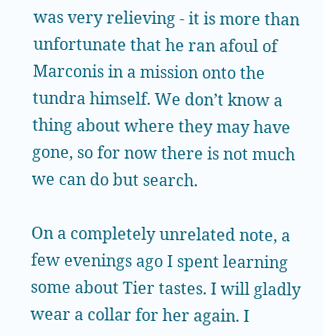was very relieving - it is more than unfortunate that he ran afoul of Marconis in a mission onto the tundra himself. We don’t know a thing about where they may have gone, so for now there is not much we can do but search.

On a completely unrelated note, a few evenings ago I spent learning some about Tier tastes. I will gladly wear a collar for her again. I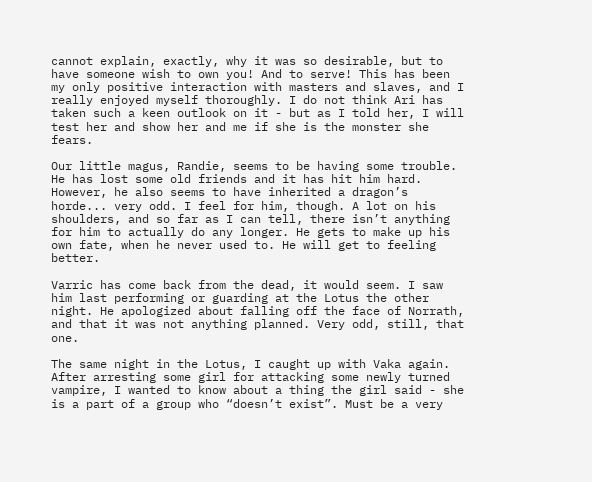cannot explain, exactly, why it was so desirable, but to have someone wish to own you! And to serve! This has been my only positive interaction with masters and slaves, and I really enjoyed myself thoroughly. I do not think Ari has taken such a keen outlook on it - but as I told her, I will test her and show her and me if she is the monster she fears.

Our little magus, Randie, seems to be having some trouble. He has lost some old friends and it has hit him hard. However, he also seems to have inherited a dragon’s horde... very odd. I feel for him, though. A lot on his shoulders, and so far as I can tell, there isn’t anything for him to actually do any longer. He gets to make up his own fate, when he never used to. He will get to feeling better.

Varric has come back from the dead, it would seem. I saw him last performing or guarding at the Lotus the other night. He apologized about falling off the face of Norrath, and that it was not anything planned. Very odd, still, that one.

The same night in the Lotus, I caught up with Vaka again. After arresting some girl for attacking some newly turned vampire, I wanted to know about a thing the girl said - she is a part of a group who “doesn’t exist”. Must be a very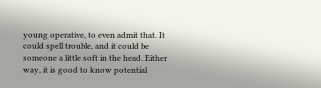young operative, to even admit that. It could spell trouble, and it could be someone a little soft in the head. Either way, it is good to know potential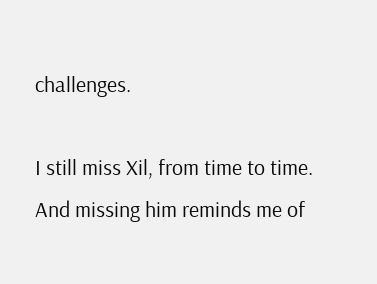challenges.

I still miss Xil, from time to time. And missing him reminds me of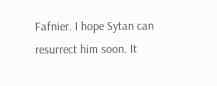Fafnier. I hope Sytan can resurrect him soon. It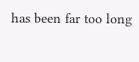has been far too long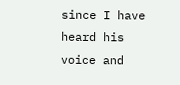since I have heard his voice and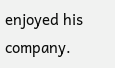enjoyed his company.